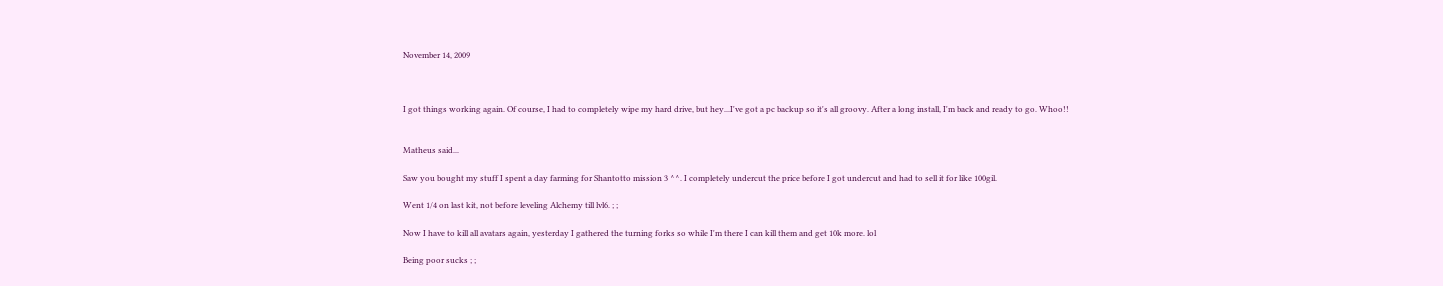November 14, 2009



I got things working again. Of course, I had to completely wipe my hard drive, but hey...I've got a pc backup so it's all groovy. After a long install, I'm back and ready to go. Whoo!!


Matheus said...

Saw you bought my stuff I spent a day farming for Shantotto mission 3 ^^. I completely undercut the price before I got undercut and had to sell it for like 100gil.

Went 1/4 on last kit, not before leveling Alchemy till lvl6. ; ;

Now I have to kill all avatars again, yesterday I gathered the turning forks so while I'm there I can kill them and get 10k more. lol

Being poor sucks ; ;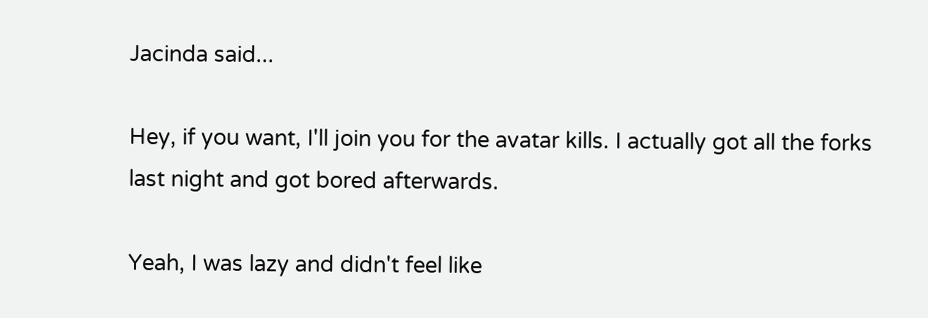Jacinda said...

Hey, if you want, I'll join you for the avatar kills. I actually got all the forks last night and got bored afterwards.

Yeah, I was lazy and didn't feel like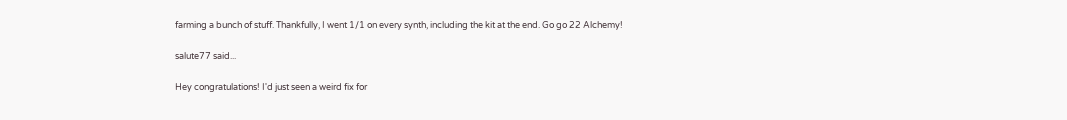farming a bunch of stuff. Thankfully, I went 1/1 on every synth, including the kit at the end. Go go 22 Alchemy!

salute77 said...

Hey congratulations! I'd just seen a weird fix for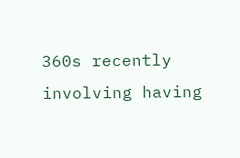360s recently involving having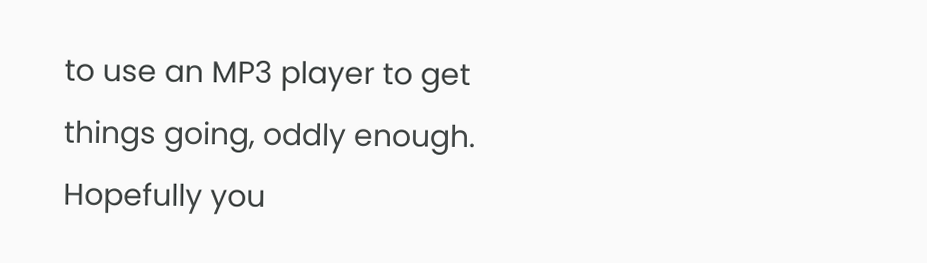to use an MP3 player to get things going, oddly enough. Hopefully you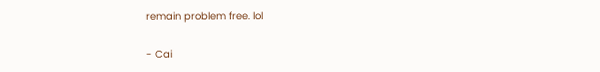remain problem free. lol

- Cai